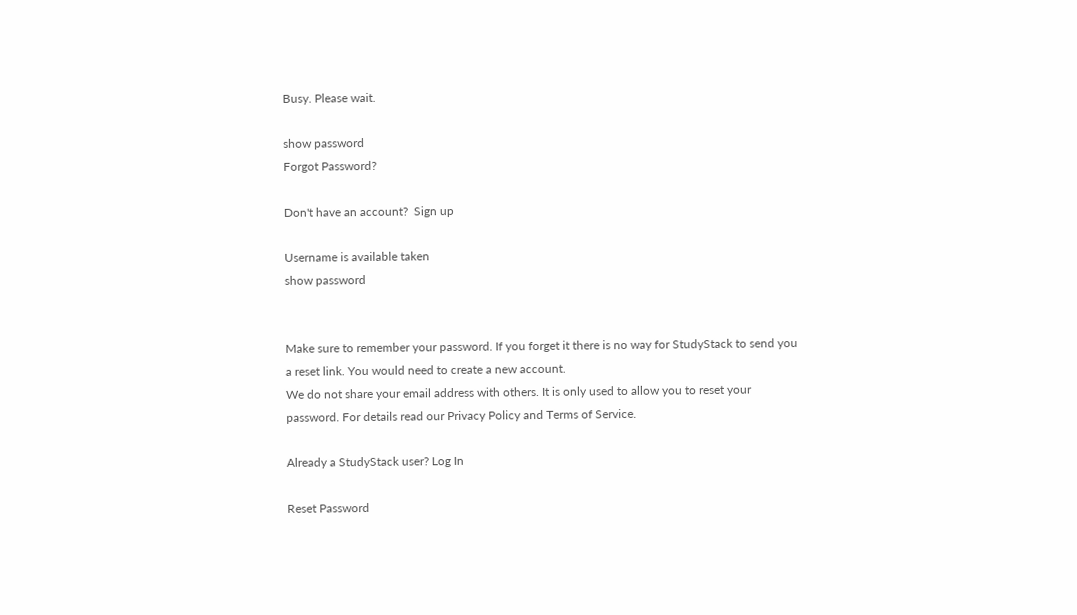Busy. Please wait.

show password
Forgot Password?

Don't have an account?  Sign up

Username is available taken
show password


Make sure to remember your password. If you forget it there is no way for StudyStack to send you a reset link. You would need to create a new account.
We do not share your email address with others. It is only used to allow you to reset your password. For details read our Privacy Policy and Terms of Service.

Already a StudyStack user? Log In

Reset Password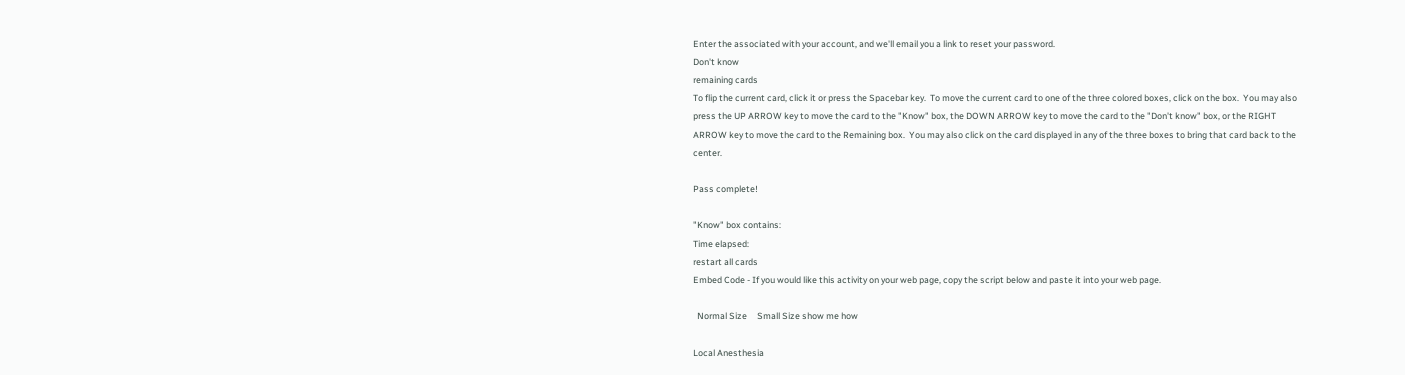Enter the associated with your account, and we'll email you a link to reset your password.
Don't know
remaining cards
To flip the current card, click it or press the Spacebar key.  To move the current card to one of the three colored boxes, click on the box.  You may also press the UP ARROW key to move the card to the "Know" box, the DOWN ARROW key to move the card to the "Don't know" box, or the RIGHT ARROW key to move the card to the Remaining box.  You may also click on the card displayed in any of the three boxes to bring that card back to the center.

Pass complete!

"Know" box contains:
Time elapsed:
restart all cards
Embed Code - If you would like this activity on your web page, copy the script below and paste it into your web page.

  Normal Size     Small Size show me how

Local Anesthesia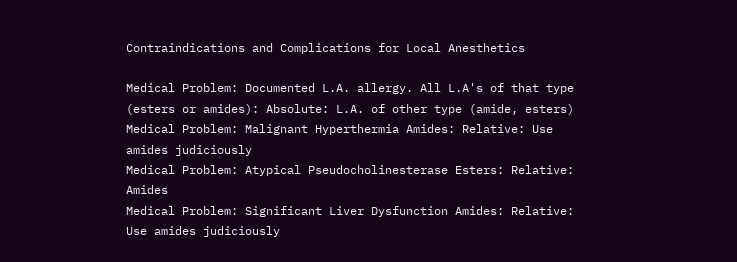Contraindications and Complications for Local Anesthetics

Medical Problem: Documented L.A. allergy. All L.A's of that type (esters or amides): Absolute: L.A. of other type (amide, esters)
Medical Problem: Malignant Hyperthermia Amides: Relative: Use amides judiciously
Medical Problem: Atypical Pseudocholinesterase Esters: Relative: Amides
Medical Problem: Significant Liver Dysfunction Amides: Relative: Use amides judiciously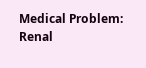Medical Problem: Renal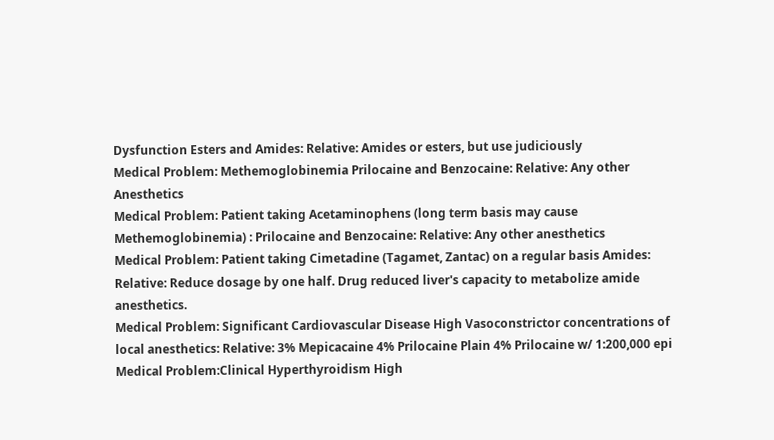Dysfunction Esters and Amides: Relative: Amides or esters, but use judiciously
Medical Problem: Methemoglobinemia Prilocaine and Benzocaine: Relative: Any other Anesthetics
Medical Problem: Patient taking Acetaminophens (long term basis may cause Methemoglobinemia) : Prilocaine and Benzocaine: Relative: Any other anesthetics
Medical Problem: Patient taking Cimetadine (Tagamet, Zantac) on a regular basis Amides: Relative: Reduce dosage by one half. Drug reduced liver's capacity to metabolize amide anesthetics.
Medical Problem: Significant Cardiovascular Disease High Vasoconstrictor concentrations of local anesthetics: Relative: 3% Mepicacaine 4% Prilocaine Plain 4% Prilocaine w/ 1:200,000 epi
Medical Problem:Clinical Hyperthyroidism High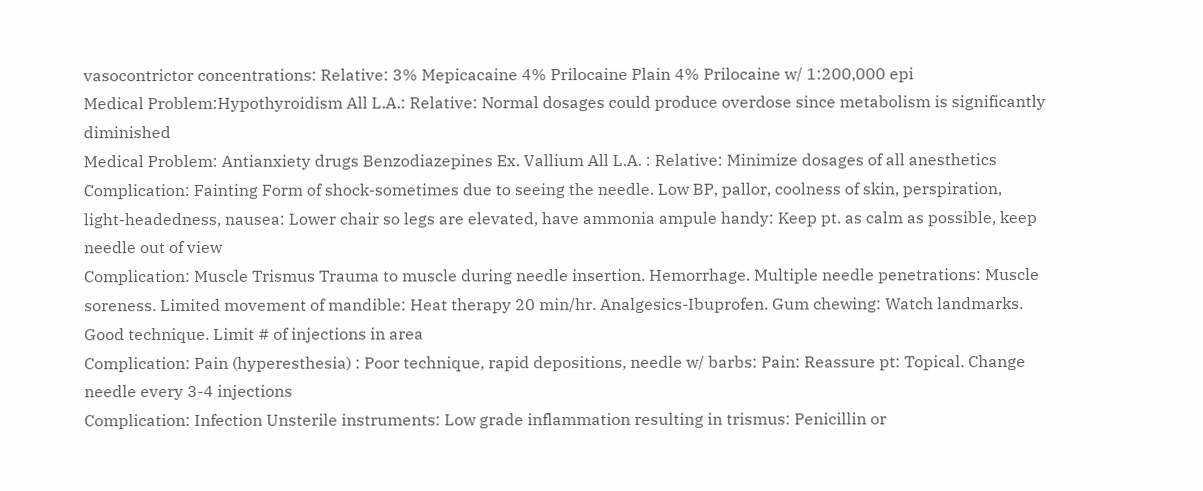vasocontrictor concentrations: Relative: 3% Mepicacaine 4% Prilocaine Plain 4% Prilocaine w/ 1:200,000 epi
Medical Problem:Hypothyroidism All L.A.: Relative: Normal dosages could produce overdose since metabolism is significantly diminished
Medical Problem: Antianxiety drugs Benzodiazepines Ex. Vallium All L.A. : Relative: Minimize dosages of all anesthetics
Complication: Fainting Form of shock-sometimes due to seeing the needle. Low BP, pallor, coolness of skin, perspiration, light-headedness, nausea: Lower chair so legs are elevated, have ammonia ampule handy: Keep pt. as calm as possible, keep needle out of view
Complication: Muscle Trismus Trauma to muscle during needle insertion. Hemorrhage. Multiple needle penetrations: Muscle soreness. Limited movement of mandible: Heat therapy 20 min/hr. Analgesics-Ibuprofen. Gum chewing: Watch landmarks. Good technique. Limit # of injections in area
Complication: Pain (hyperesthesia) : Poor technique, rapid depositions, needle w/ barbs: Pain: Reassure pt: Topical. Change needle every 3-4 injections
Complication: Infection Unsterile instruments: Low grade inflammation resulting in trismus: Penicillin or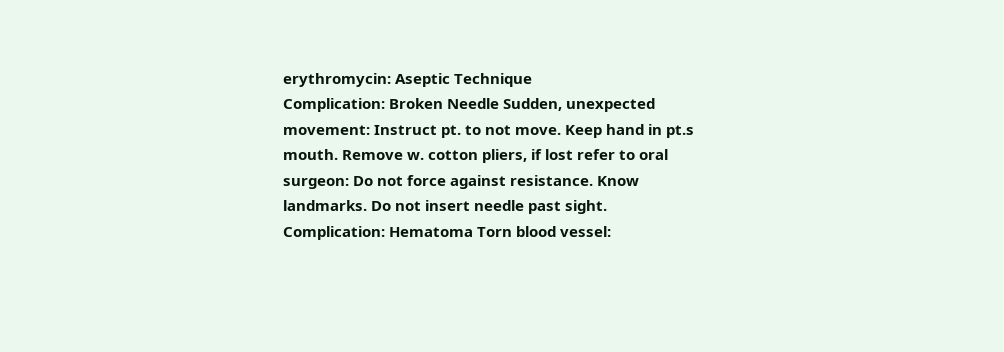erythromycin: Aseptic Technique
Complication: Broken Needle Sudden, unexpected movement: Instruct pt. to not move. Keep hand in pt.s mouth. Remove w. cotton pliers, if lost refer to oral surgeon: Do not force against resistance. Know landmarks. Do not insert needle past sight.
Complication: Hematoma Torn blood vessel: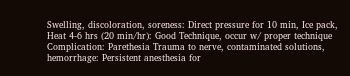Swelling, discoloration, soreness: Direct pressure for 10 min, Ice pack, Heat 4-6 hrs (20 min/hr): Good Technique, occur w/ proper technique
Complication: Parethesia Trauma to nerve, contaminated solutions, hemorrhage: Persistent anesthesia for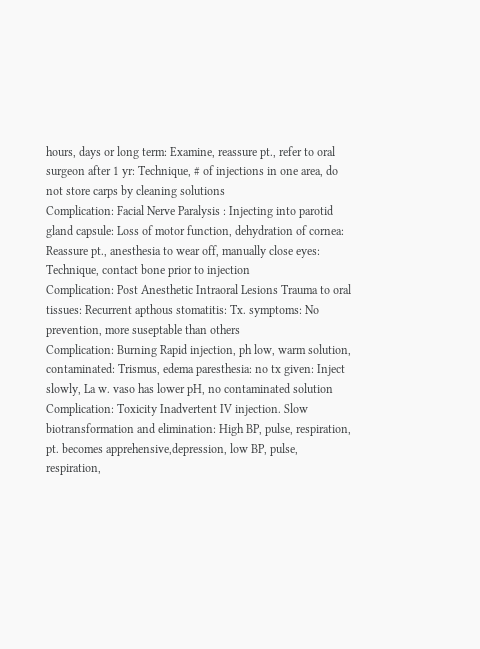hours, days or long term: Examine, reassure pt., refer to oral surgeon after 1 yr: Technique, # of injections in one area, do not store carps by cleaning solutions
Complication: Facial Nerve Paralysis : Injecting into parotid gland capsule: Loss of motor function, dehydration of cornea: Reassure pt., anesthesia to wear off, manually close eyes: Technique, contact bone prior to injection
Complication: Post Anesthetic Intraoral Lesions Trauma to oral tissues: Recurrent apthous stomatitis: Tx. symptoms: No prevention, more suseptable than others
Complication: Burning Rapid injection, ph low, warm solution, contaminated: Trismus, edema paresthesia: no tx given: Inject slowly, La w. vaso has lower pH, no contaminated solution
Complication: Toxicity Inadvertent IV injection. Slow biotransformation and elimination: High BP, pulse, respiration, pt. becomes apprehensive,depression, low BP, pulse, respiration,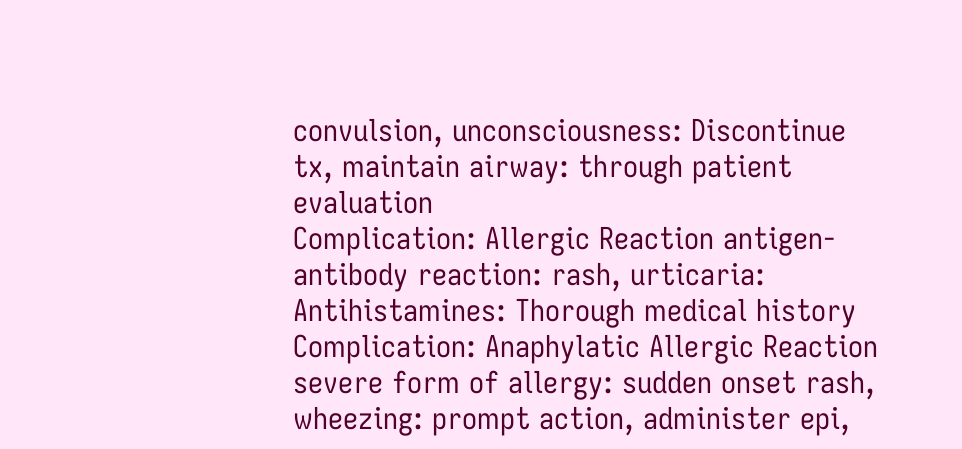convulsion, unconsciousness: Discontinue tx, maintain airway: through patient evaluation
Complication: Allergic Reaction antigen-antibody reaction: rash, urticaria: Antihistamines: Thorough medical history
Complication: Anaphylatic Allergic Reaction severe form of allergy: sudden onset rash, wheezing: prompt action, administer epi,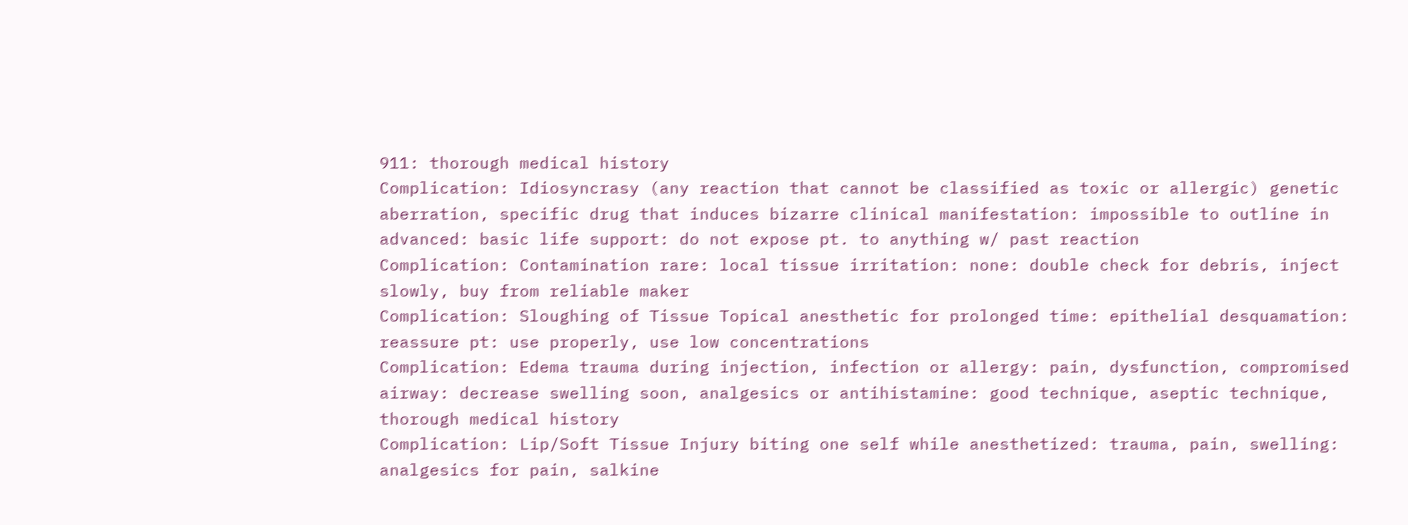911: thorough medical history
Complication: Idiosyncrasy (any reaction that cannot be classified as toxic or allergic) genetic aberration, specific drug that induces bizarre clinical manifestation: impossible to outline in advanced: basic life support: do not expose pt. to anything w/ past reaction
Complication: Contamination rare: local tissue irritation: none: double check for debris, inject slowly, buy from reliable maker
Complication: Sloughing of Tissue Topical anesthetic for prolonged time: epithelial desquamation: reassure pt: use properly, use low concentrations
Complication: Edema trauma during injection, infection or allergy: pain, dysfunction, compromised airway: decrease swelling soon, analgesics or antihistamine: good technique, aseptic technique, thorough medical history
Complication: Lip/Soft Tissue Injury biting one self while anesthetized: trauma, pain, swelling: analgesics for pain, salkine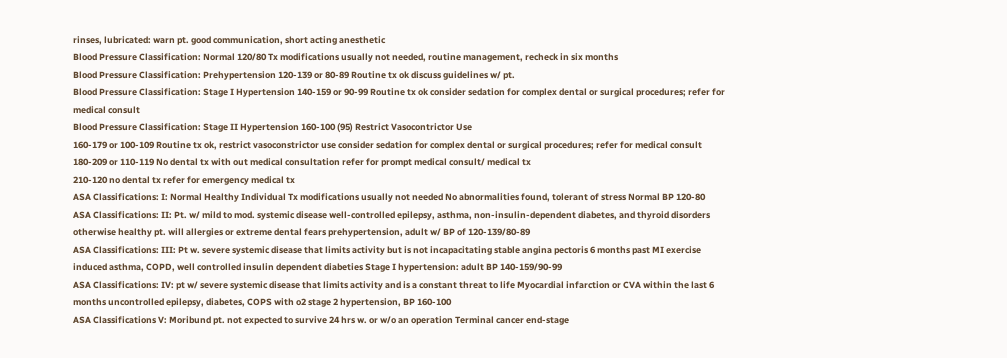rinses, lubricated: warn pt. good communication, short acting anesthetic
Blood Pressure Classification: Normal 120/80 Tx modifications usually not needed, routine management, recheck in six months
Blood Pressure Classification: Prehypertension 120-139 or 80-89 Routine tx ok discuss guidelines w/ pt.
Blood Pressure Classification: Stage I Hypertension 140-159 or 90-99 Routine tx ok consider sedation for complex dental or surgical procedures; refer for medical consult
Blood Pressure Classification: Stage II Hypertension 160-100 (95) Restrict Vasocontrictor Use
160-179 or 100-109 Routine tx ok, restrict vasoconstrictor use consider sedation for complex dental or surgical procedures; refer for medical consult
180-209 or 110-119 No dental tx with out medical consultation refer for prompt medical consult/ medical tx
210-120 no dental tx refer for emergency medical tx
ASA Classifications: I: Normal Healthy Individual Tx modifications usually not needed No abnormalities found, tolerant of stress Normal BP 120-80
ASA Classifications: II: Pt. w/ mild to mod. systemic disease well-controlled epilepsy, asthma, non-insulin-dependent diabetes, and thyroid disorders otherwise healthy pt. will allergies or extreme dental fears prehypertension, adult w/ BP of 120-139/80-89
ASA Classifications: III: Pt w. severe systemic disease that limits activity but is not incapacitating stable angina pectoris 6 months past MI exercise induced asthma, COPD, well controlled insulin dependent diabeties Stage I hypertension: adult BP 140-159/90-99
ASA Classifications: IV: pt w/ severe systemic disease that limits activity and is a constant threat to life Myocardial infarction or CVA within the last 6 months uncontrolled epilepsy, diabetes, COPS with o2 stage 2 hypertension, BP 160-100
ASA Classifications V: Moribund pt. not expected to survive 24 hrs w. or w/o an operation Terminal cancer end-stage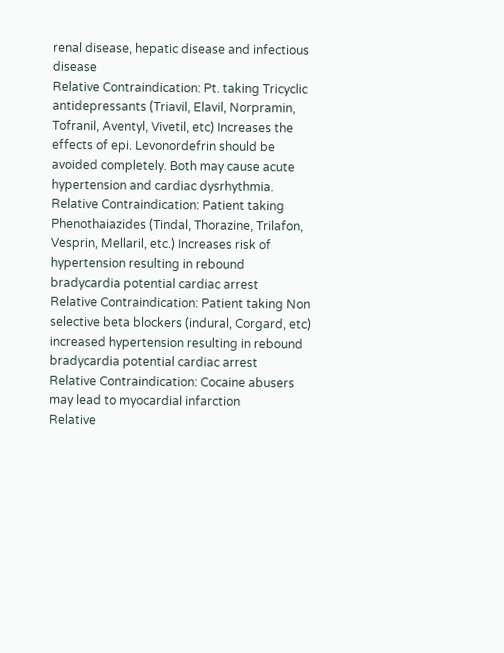renal disease, hepatic disease and infectious disease
Relative Contraindication: Pt. taking Tricyclic antidepressants (Triavil, Elavil, Norpramin, Tofranil, Aventyl, Vivetil, etc) Increases the effects of epi. Levonordefrin should be avoided completely. Both may cause acute hypertension and cardiac dysrhythmia.
Relative Contraindication: Patient taking Phenothaiazides (Tindal, Thorazine, Trilafon, Vesprin, Mellaril, etc.) Increases risk of hypertension resulting in rebound bradycardia potential cardiac arrest
Relative Contraindication: Patient taking Non selective beta blockers (indural, Corgard, etc) increased hypertension resulting in rebound bradycardia potential cardiac arrest
Relative Contraindication: Cocaine abusers may lead to myocardial infarction
Relative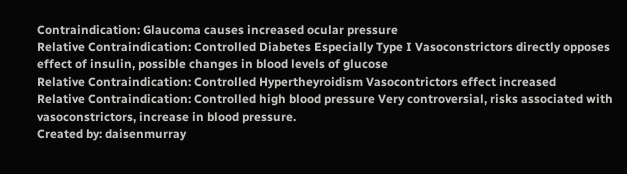Contraindication: Glaucoma causes increased ocular pressure
Relative Contraindication: Controlled Diabetes Especially Type I Vasoconstrictors directly opposes effect of insulin, possible changes in blood levels of glucose
Relative Contraindication: Controlled Hypertheyroidism Vasocontrictors effect increased
Relative Contraindication: Controlled high blood pressure Very controversial, risks associated with vasoconstrictors, increase in blood pressure.
Created by: daisenmurray